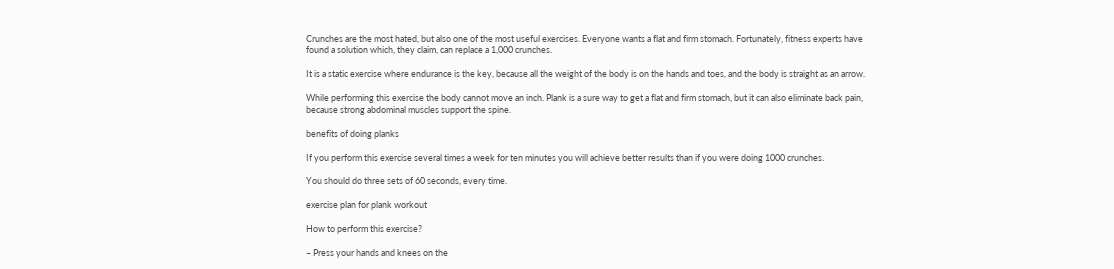Crunches are the most hated, but also one of the most useful exercises. Everyone wants a flat and firm stomach. Fortunately, fitness experts have found a solution which, they claim, can replace a 1,000 crunches.

It is a static exercise where endurance is the key, because all the weight of the body is on the hands and toes, and the body is straight as an arrow.

While performing this exercise the body cannot move an inch. Plank is a sure way to get a flat and firm stomach, but it can also eliminate back pain, because strong abdominal muscles support the spine.

benefits of doing planks

If you perform this exercise several times a week for ten minutes you will achieve better results than if you were doing 1000 crunches.

You should do three sets of 60 seconds, every time.

exercise plan for plank workout

How to perform this exercise?

– Press your hands and knees on the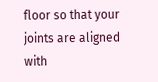floor so that your joints are aligned with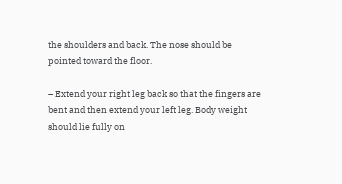the shoulders and back. The nose should be pointed toward the floor.

– Extend your right leg back so that the fingers are bent and then extend your left leg. Body weight should lie fully on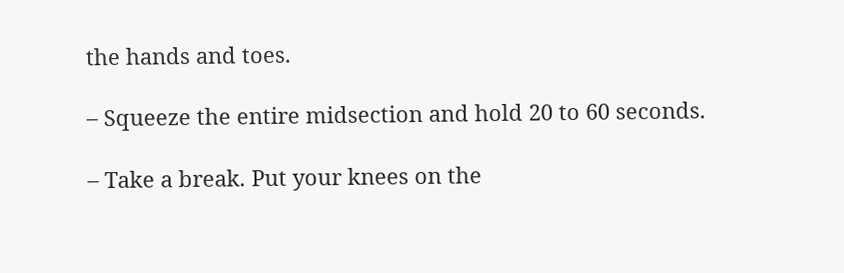the hands and toes.

– Squeeze the entire midsection and hold 20 to 60 seconds.

– Take a break. Put your knees on the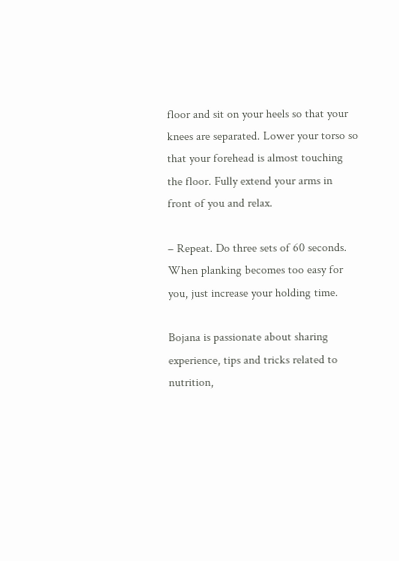floor and sit on your heels so that your knees are separated. Lower your torso so that your forehead is almost touching the floor. Fully extend your arms in front of you and relax.

– Repeat. Do three sets of 60 seconds. When planking becomes too easy for you, just increase your holding time.

Bojana is passionate about sharing experience, tips and tricks related to nutrition,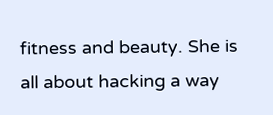fitness and beauty. She is all about hacking a way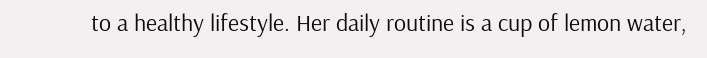to a healthy lifestyle. Her daily routine is a cup of lemon water,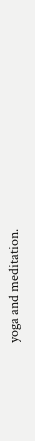yoga and meditation.